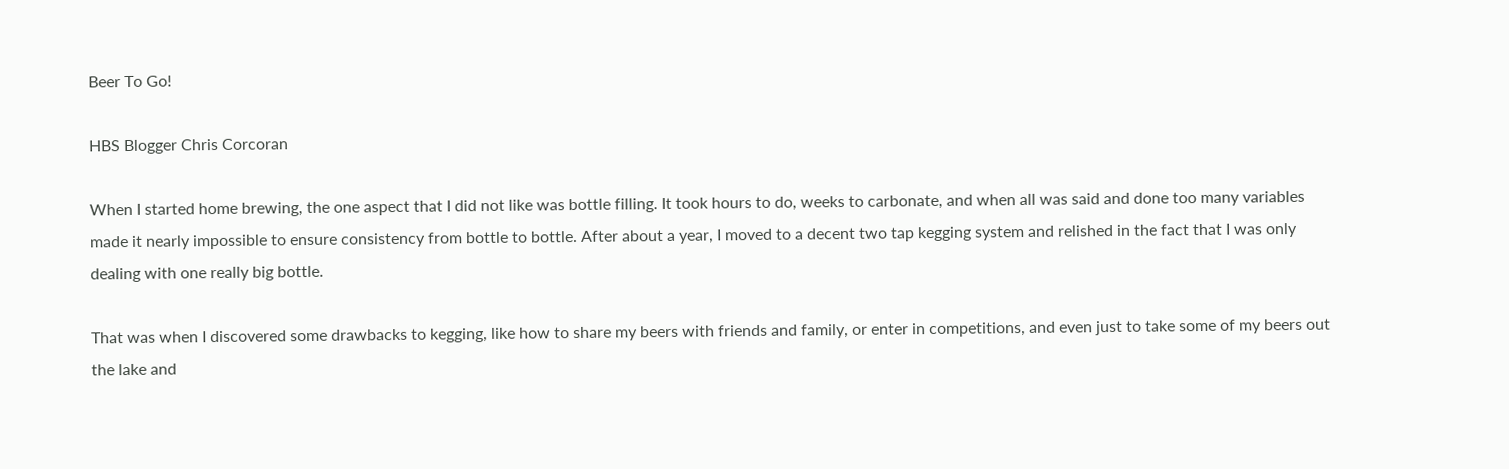Beer To Go!

HBS Blogger Chris Corcoran

When I started home brewing, the one aspect that I did not like was bottle filling. It took hours to do, weeks to carbonate, and when all was said and done too many variables made it nearly impossible to ensure consistency from bottle to bottle. After about a year, I moved to a decent two tap kegging system and relished in the fact that I was only dealing with one really big bottle.

That was when I discovered some drawbacks to kegging, like how to share my beers with friends and family, or enter in competitions, and even just to take some of my beers out the lake and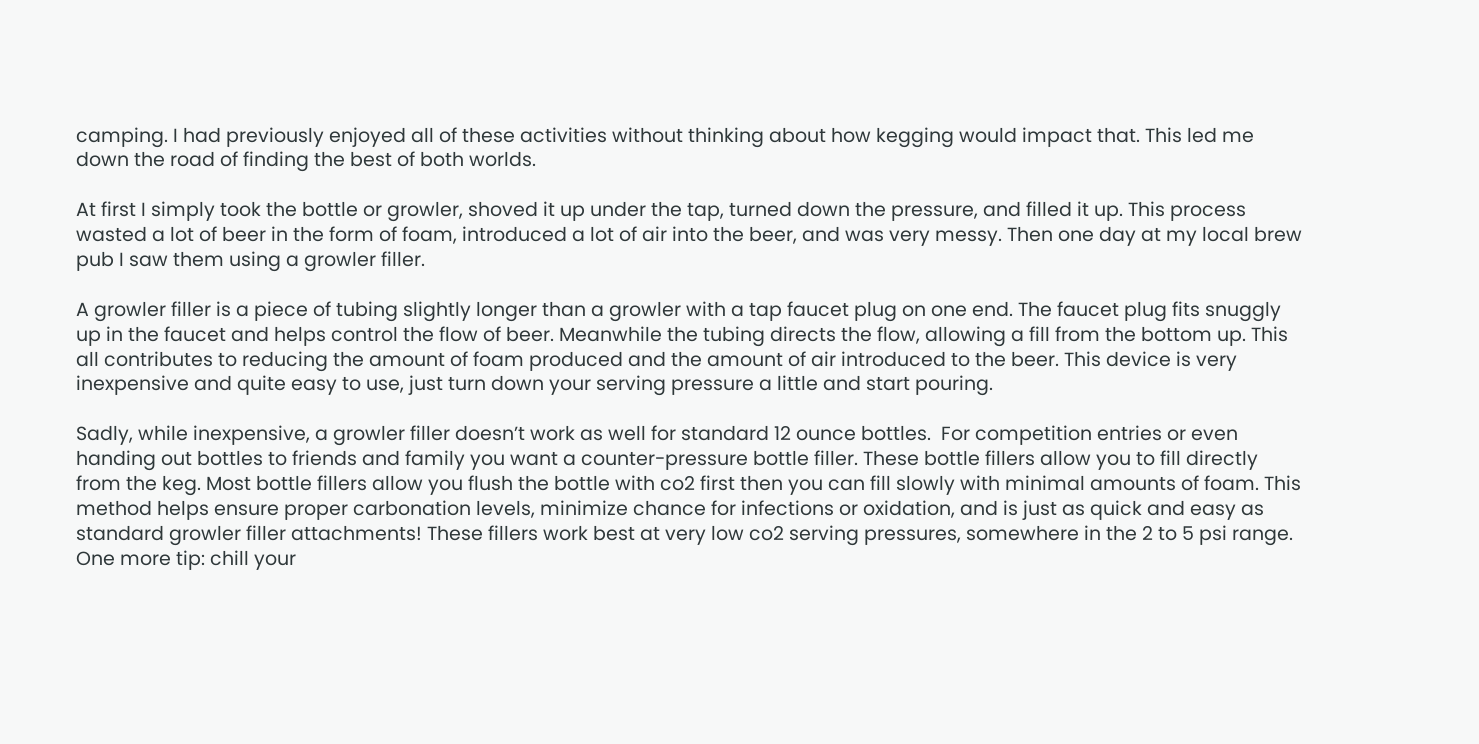camping. I had previously enjoyed all of these activities without thinking about how kegging would impact that. This led me down the road of finding the best of both worlds.

At first I simply took the bottle or growler, shoved it up under the tap, turned down the pressure, and filled it up. This process wasted a lot of beer in the form of foam, introduced a lot of air into the beer, and was very messy. Then one day at my local brew pub I saw them using a growler filler.

A growler filler is a piece of tubing slightly longer than a growler with a tap faucet plug on one end. The faucet plug fits snuggly up in the faucet and helps control the flow of beer. Meanwhile the tubing directs the flow, allowing a fill from the bottom up. This all contributes to reducing the amount of foam produced and the amount of air introduced to the beer. This device is very inexpensive and quite easy to use, just turn down your serving pressure a little and start pouring.

Sadly, while inexpensive, a growler filler doesn’t work as well for standard 12 ounce bottles.  For competition entries or even handing out bottles to friends and family you want a counter-pressure bottle filler. These bottle fillers allow you to fill directly from the keg. Most bottle fillers allow you flush the bottle with co2 first then you can fill slowly with minimal amounts of foam. This method helps ensure proper carbonation levels, minimize chance for infections or oxidation, and is just as quick and easy as standard growler filler attachments! These fillers work best at very low co2 serving pressures, somewhere in the 2 to 5 psi range. One more tip: chill your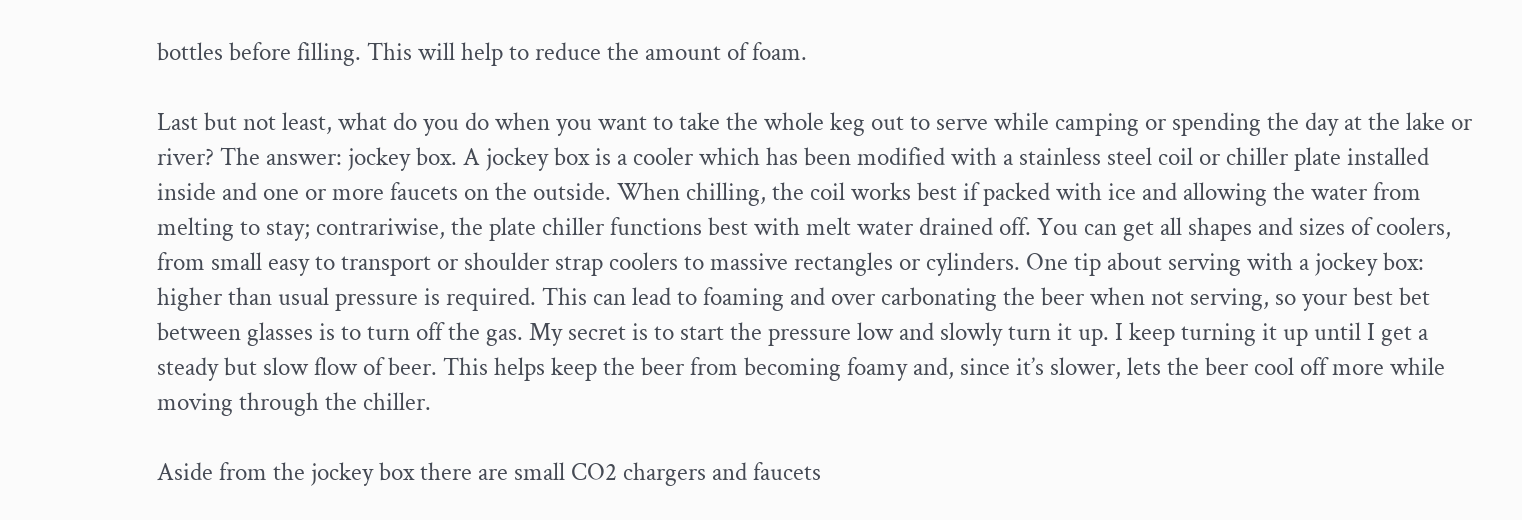bottles before filling. This will help to reduce the amount of foam.

Last but not least, what do you do when you want to take the whole keg out to serve while camping or spending the day at the lake or river? The answer: jockey box. A jockey box is a cooler which has been modified with a stainless steel coil or chiller plate installed inside and one or more faucets on the outside. When chilling, the coil works best if packed with ice and allowing the water from melting to stay; contrariwise, the plate chiller functions best with melt water drained off. You can get all shapes and sizes of coolers, from small easy to transport or shoulder strap coolers to massive rectangles or cylinders. One tip about serving with a jockey box: higher than usual pressure is required. This can lead to foaming and over carbonating the beer when not serving, so your best bet between glasses is to turn off the gas. My secret is to start the pressure low and slowly turn it up. I keep turning it up until I get a steady but slow flow of beer. This helps keep the beer from becoming foamy and, since it’s slower, lets the beer cool off more while moving through the chiller.

Aside from the jockey box there are small CO2 chargers and faucets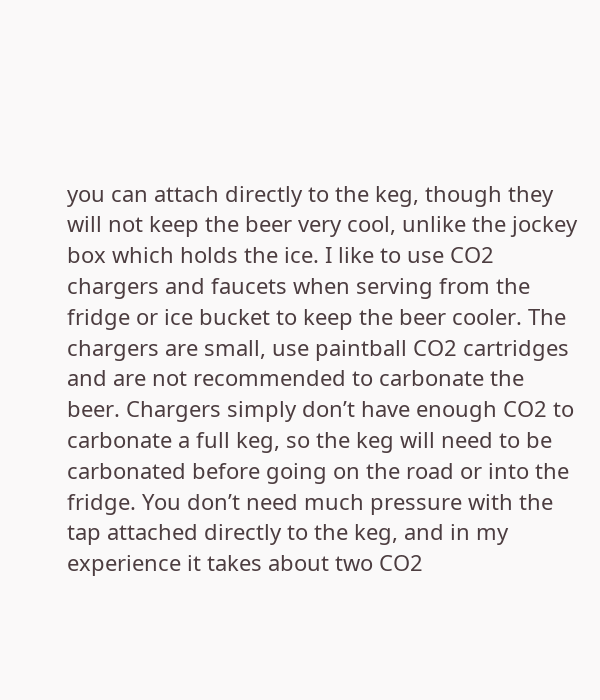you can attach directly to the keg, though they will not keep the beer very cool, unlike the jockey box which holds the ice. I like to use CO2 chargers and faucets when serving from the fridge or ice bucket to keep the beer cooler. The chargers are small, use paintball CO2 cartridges and are not recommended to carbonate the beer. Chargers simply don’t have enough CO2 to carbonate a full keg, so the keg will need to be carbonated before going on the road or into the fridge. You don’t need much pressure with the tap attached directly to the keg, and in my experience it takes about two CO2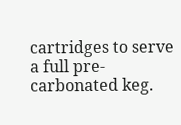cartridges to serve a full pre-carbonated keg.